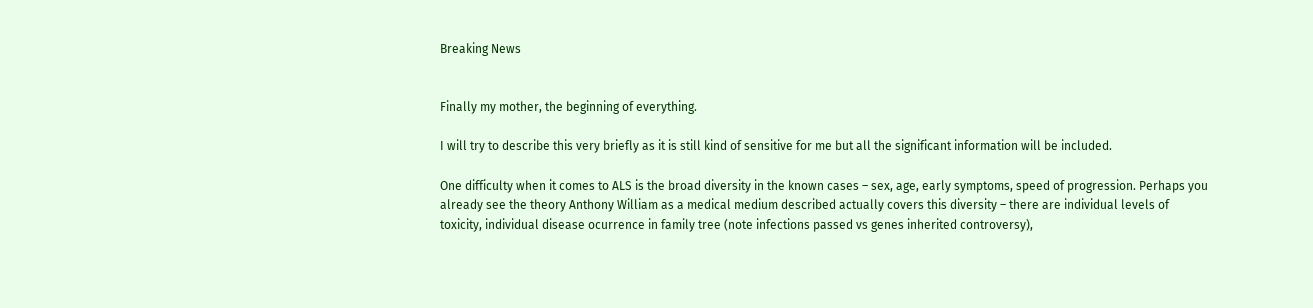Breaking News


Finally my mother, the beginning of everything.

I will try to describe this very briefly as it is still kind of sensitive for me but all the significant information will be included.

One difficulty when it comes to ALS is the broad diversity in the known cases – sex, age, early symptoms, speed of progression. Perhaps you already see the theory Anthony William as a medical medium described actually covers this diversity – there are individual levels of toxicity, individual disease ocurrence in family tree (note infections passed vs genes inherited controversy),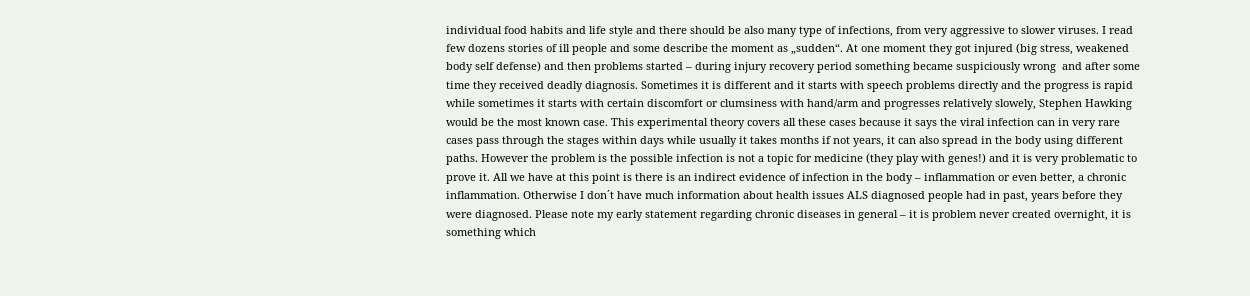individual food habits and life style and there should be also many type of infections, from very aggressive to slower viruses. I read few dozens stories of ill people and some describe the moment as „sudden“. At one moment they got injured (big stress, weakened body self defense) and then problems started – during injury recovery period something became suspiciously wrong  and after some time they received deadly diagnosis. Sometimes it is different and it starts with speech problems directly and the progress is rapid while sometimes it starts with certain discomfort or clumsiness with hand/arm and progresses relatively slowely, Stephen Hawking would be the most known case. This experimental theory covers all these cases because it says the viral infection can in very rare cases pass through the stages within days while usually it takes months if not years, it can also spread in the body using different paths. However the problem is the possible infection is not a topic for medicine (they play with genes!) and it is very problematic to prove it. All we have at this point is there is an indirect evidence of infection in the body – inflammation or even better, a chronic inflammation. Otherwise I don´t have much information about health issues ALS diagnosed people had in past, years before they were diagnosed. Please note my early statement regarding chronic diseases in general – it is problem never created overnight, it is something which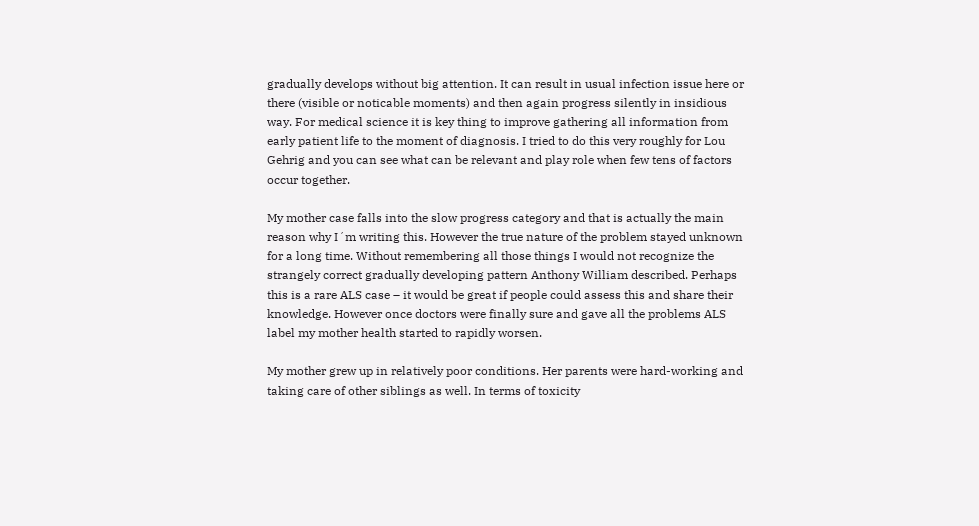gradually develops without big attention. It can result in usual infection issue here or there (visible or noticable moments) and then again progress silently in insidious way. For medical science it is key thing to improve gathering all information from early patient life to the moment of diagnosis. I tried to do this very roughly for Lou Gehrig and you can see what can be relevant and play role when few tens of factors occur together.

My mother case falls into the slow progress category and that is actually the main reason why I´m writing this. However the true nature of the problem stayed unknown for a long time. Without remembering all those things I would not recognize the strangely correct gradually developing pattern Anthony William described. Perhaps this is a rare ALS case – it would be great if people could assess this and share their knowledge. However once doctors were finally sure and gave all the problems ALS label my mother health started to rapidly worsen.

My mother grew up in relatively poor conditions. Her parents were hard-working and taking care of other siblings as well. In terms of toxicity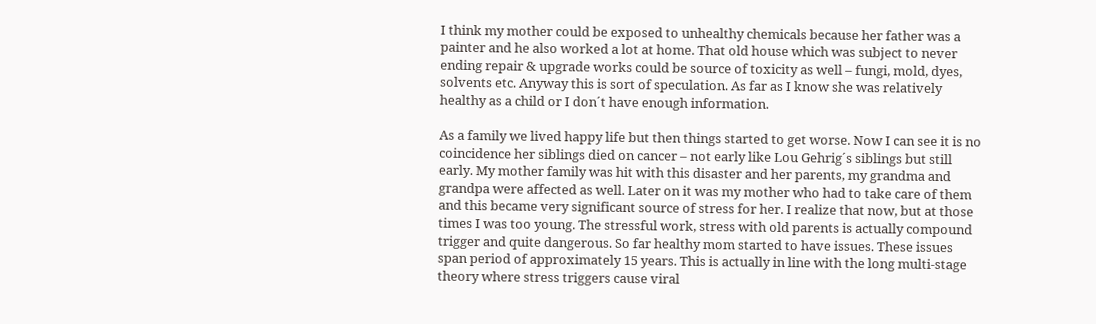I think my mother could be exposed to unhealthy chemicals because her father was a painter and he also worked a lot at home. That old house which was subject to never ending repair & upgrade works could be source of toxicity as well – fungi, mold, dyes, solvents etc. Anyway this is sort of speculation. As far as I know she was relatively healthy as a child or I don´t have enough information.

As a family we lived happy life but then things started to get worse. Now I can see it is no coincidence her siblings died on cancer – not early like Lou Gehrig´s siblings but still early. My mother family was hit with this disaster and her parents, my grandma and grandpa were affected as well. Later on it was my mother who had to take care of them and this became very significant source of stress for her. I realize that now, but at those times I was too young. The stressful work, stress with old parents is actually compound trigger and quite dangerous. So far healthy mom started to have issues. These issues span period of approximately 15 years. This is actually in line with the long multi-stage theory where stress triggers cause viral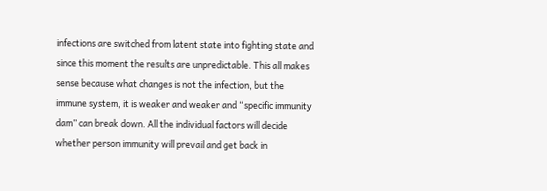infections are switched from latent state into fighting state and since this moment the results are unpredictable. This all makes sense because what changes is not the infection, but the immune system, it is weaker and weaker and “specific immunity dam” can break down. All the individual factors will decide whether person immunity will prevail and get back in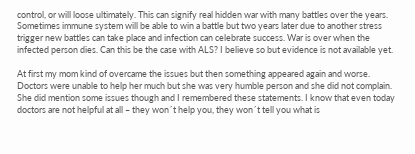control, or will loose ultimately. This can signify real hidden war with many battles over the years. Sometimes immune system will be able to win a battle but two years later due to another stress trigger new battles can take place and infection can celebrate success. War is over when the infected person dies. Can this be the case with ALS? I believe so but evidence is not available yet.

At first my mom kind of overcame the issues but then something appeared again and worse. Doctors were unable to help her much but she was very humble person and she did not complain. She did mention some issues though and I remembered these statements. I know that even today doctors are not helpful at all – they won´t help you, they won´t tell you what is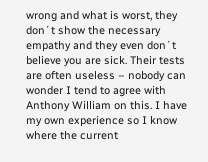wrong and what is worst, they don´t show the necessary empathy and they even don´t believe you are sick. Their tests are often useless – nobody can wonder I tend to agree with Anthony William on this. I have my own experience so I know where the current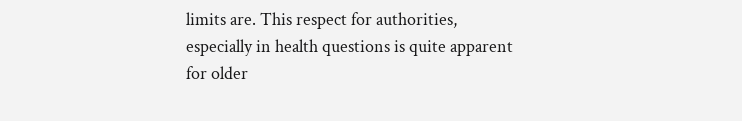limits are. This respect for authorities, especially in health questions is quite apparent for older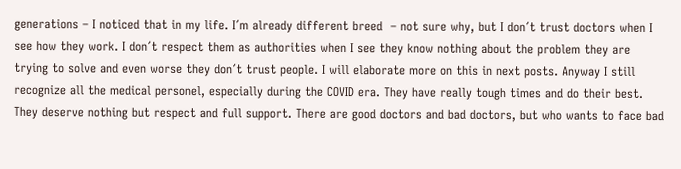generations – I noticed that in my life. I´m already different breed  – not sure why, but I don´t trust doctors when I see how they work. I don´t respect them as authorities when I see they know nothing about the problem they are trying to solve and even worse they don´t trust people. I will elaborate more on this in next posts. Anyway I still recognize all the medical personel, especially during the COVID era. They have really tough times and do their best. They deserve nothing but respect and full support. There are good doctors and bad doctors, but who wants to face bad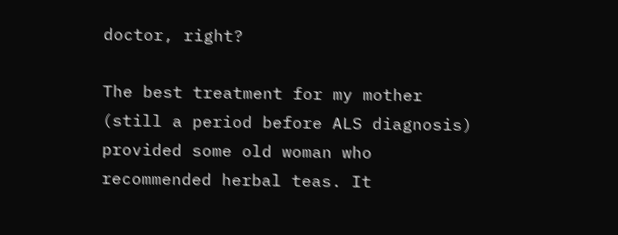doctor, right?

The best treatment for my mother (still a period before ALS diagnosis) provided some old woman who recommended herbal teas. It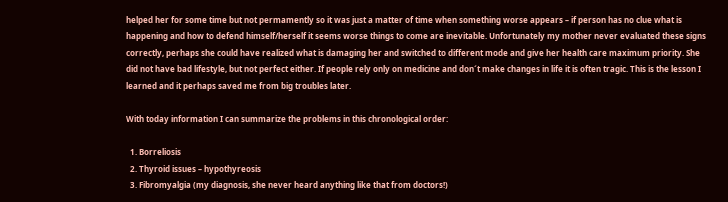helped her for some time but not permamently so it was just a matter of time when something worse appears – if person has no clue what is happening and how to defend himself/herself it seems worse things to come are inevitable. Unfortunately my mother never evaluated these signs correctly, perhaps she could have realized what is damaging her and switched to different mode and give her health care maximum priority. She did not have bad lifestyle, but not perfect either. If people rely only on medicine and don´t make changes in life it is often tragic. This is the lesson I learned and it perhaps saved me from big troubles later.

With today information I can summarize the problems in this chronological order:

  1. Borreliosis
  2. Thyroid issues – hypothyreosis
  3. Fibromyalgia (my diagnosis, she never heard anything like that from doctors!)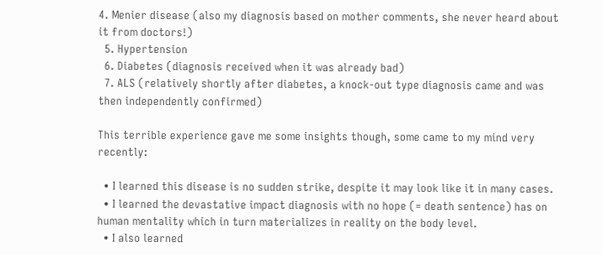4. Menier disease (also my diagnosis based on mother comments, she never heard about it from doctors!)
  5. Hypertension
  6. Diabetes (diagnosis received when it was already bad)
  7. ALS (relatively shortly after diabetes, a knock-out type diagnosis came and was then independently confirmed)

This terrible experience gave me some insights though, some came to my mind very recently:

  • I learned this disease is no sudden strike, despite it may look like it in many cases.
  • I learned the devastative impact diagnosis with no hope (= death sentence) has on human mentality which in turn materializes in reality on the body level.
  • I also learned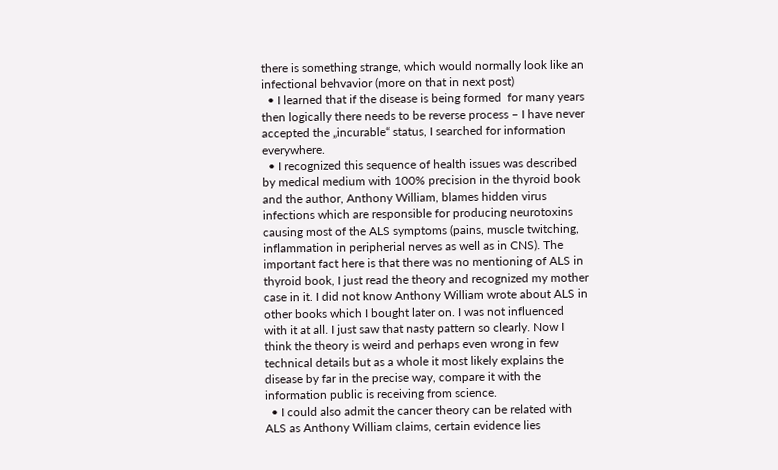there is something strange, which would normally look like an infectional behvavior (more on that in next post)
  • I learned that if the disease is being formed  for many years then logically there needs to be reverse process – I have never accepted the „incurable“ status, I searched for information everywhere.
  • I recognized this sequence of health issues was described by medical medium with 100% precision in the thyroid book and the author, Anthony William, blames hidden virus infections which are responsible for producing neurotoxins causing most of the ALS symptoms (pains, muscle twitching, inflammation in peripherial nerves as well as in CNS). The important fact here is that there was no mentioning of ALS in thyroid book, I just read the theory and recognized my mother case in it. I did not know Anthony William wrote about ALS in other books which I bought later on. I was not influenced with it at all. I just saw that nasty pattern so clearly. Now I think the theory is weird and perhaps even wrong in few technical details but as a whole it most likely explains the disease by far in the precise way, compare it with the information public is receiving from science.
  • I could also admit the cancer theory can be related with ALS as Anthony William claims, certain evidence lies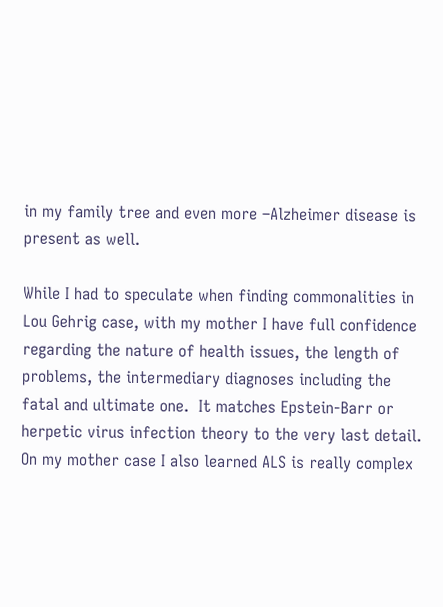in my family tree and even more –Alzheimer disease is present as well.

While I had to speculate when finding commonalities in Lou Gehrig case, with my mother I have full confidence regarding the nature of health issues, the length of problems, the intermediary diagnoses including the fatal and ultimate one.  It matches Epstein-Barr or herpetic virus infection theory to the very last detail. On my mother case I also learned ALS is really complex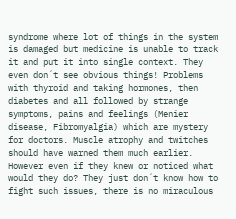syndrome where lot of things in the system is damaged but medicine is unable to track it and put it into single context. They even don´t see obvious things! Problems with thyroid and taking hormones, then diabetes and all followed by strange symptoms, pains and feelings (Menier disease, Fibromyalgia) which are mystery for doctors. Muscle atrophy and twitches should have warned them much earlier. However even if they knew or noticed what would they do? They just don´t know how to fight such issues, there is no miraculous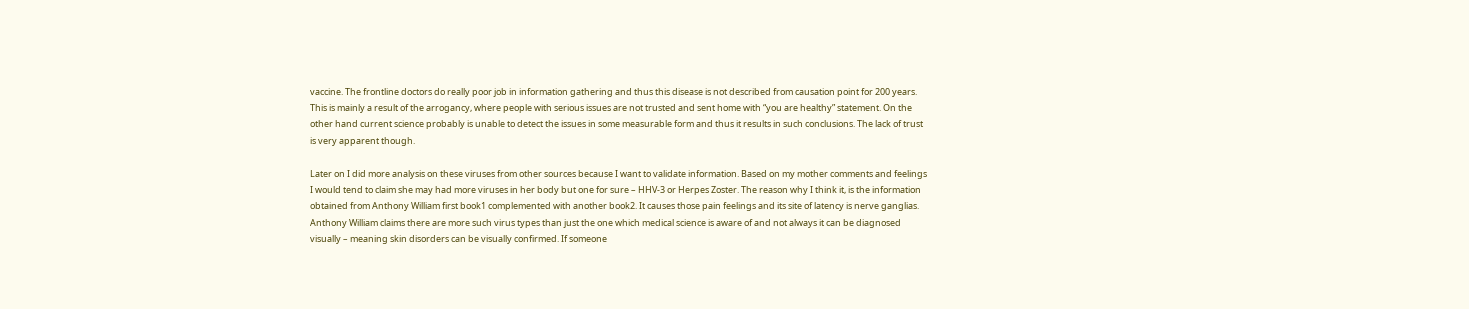vaccine. The frontline doctors do really poor job in information gathering and thus this disease is not described from causation point for 200 years. This is mainly a result of the arrogancy, where people with serious issues are not trusted and sent home with “you are healthy” statement. On the other hand current science probably is unable to detect the issues in some measurable form and thus it results in such conclusions. The lack of trust is very apparent though.

Later on I did more analysis on these viruses from other sources because I want to validate information. Based on my mother comments and feelings I would tend to claim she may had more viruses in her body but one for sure – HHV-3 or Herpes Zoster. The reason why I think it, is the information obtained from Anthony William first book1 complemented with another book2. It causes those pain feelings and its site of latency is nerve ganglias. Anthony William claims there are more such virus types than just the one which medical science is aware of and not always it can be diagnosed visually – meaning skin disorders can be visually confirmed. If someone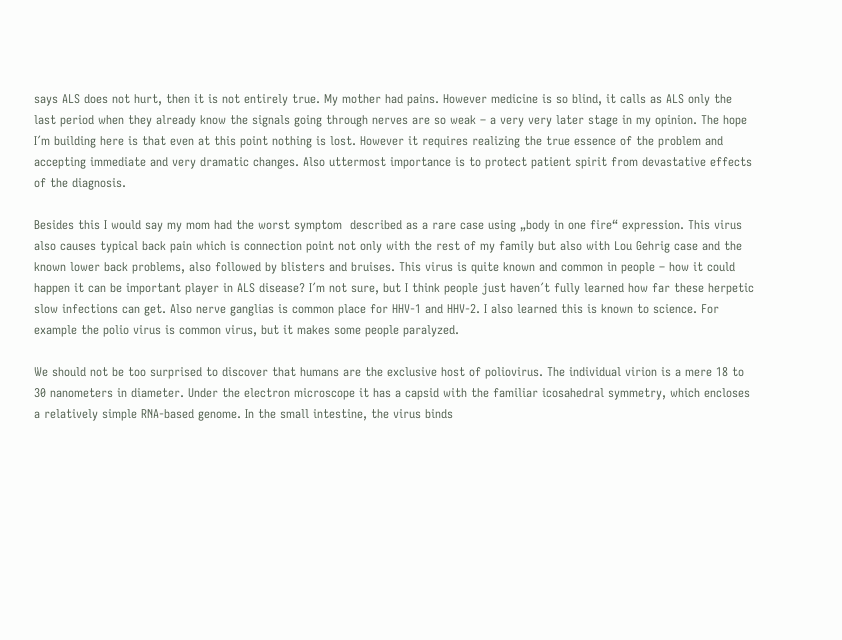says ALS does not hurt, then it is not entirely true. My mother had pains. However medicine is so blind, it calls as ALS only the last period when they already know the signals going through nerves are so weak – a very very later stage in my opinion. The hope I´m building here is that even at this point nothing is lost. However it requires realizing the true essence of the problem and accepting immediate and very dramatic changes. Also uttermost importance is to protect patient spirit from devastative effects of the diagnosis.

Besides this I would say my mom had the worst symptom  described as a rare case using „body in one fire“ expression. This virus also causes typical back pain which is connection point not only with the rest of my family but also with Lou Gehrig case and the known lower back problems, also followed by blisters and bruises. This virus is quite known and common in people – how it could happen it can be important player in ALS disease? I´m not sure, but I think people just haven´t fully learned how far these herpetic slow infections can get. Also nerve ganglias is common place for HHV-1 and HHV-2. I also learned this is known to science. For example the polio virus is common virus, but it makes some people paralyzed.

We should not be too surprised to discover that humans are the exclusive host of poliovirus. The individual virion is a mere 18 to 30 nanometers in diameter. Under the electron microscope it has a capsid with the familiar icosahedral symmetry, which encloses a relatively simple RNA-based genome. In the small intestine, the virus binds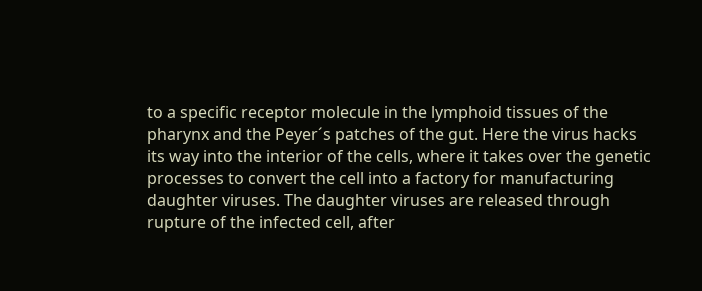to a specific receptor molecule in the lymphoid tissues of the pharynx and the Peyer´s patches of the gut. Here the virus hacks its way into the interior of the cells, where it takes over the genetic processes to convert the cell into a factory for manufacturing daughter viruses. The daughter viruses are released through rupture of the infected cell, after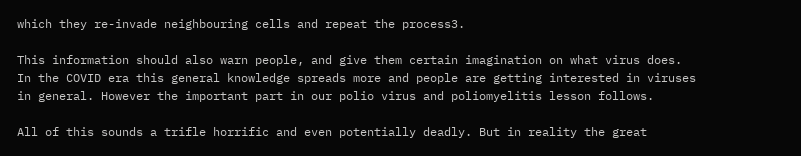which they re-invade neighbouring cells and repeat the process3.

This information should also warn people, and give them certain imagination on what virus does. In the COVID era this general knowledge spreads more and people are getting interested in viruses in general. However the important part in our polio virus and poliomyelitis lesson follows.

All of this sounds a trifle horrific and even potentially deadly. But in reality the great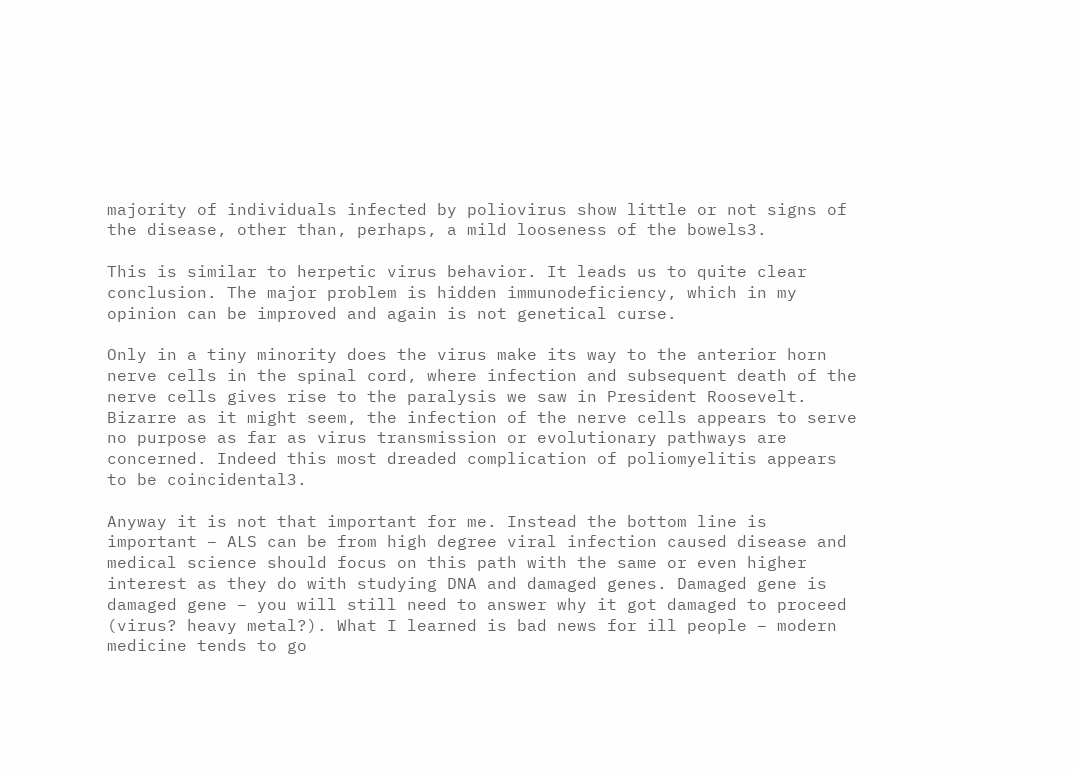majority of individuals infected by poliovirus show little or not signs of the disease, other than, perhaps, a mild looseness of the bowels3.

This is similar to herpetic virus behavior. It leads us to quite clear conclusion. The major problem is hidden immunodeficiency, which in my opinion can be improved and again is not genetical curse.

Only in a tiny minority does the virus make its way to the anterior horn nerve cells in the spinal cord, where infection and subsequent death of the nerve cells gives rise to the paralysis we saw in President Roosevelt. Bizarre as it might seem, the infection of the nerve cells appears to serve no purpose as far as virus transmission or evolutionary pathways are concerned. Indeed this most dreaded complication of poliomyelitis appears to be coincidental3.

Anyway it is not that important for me. Instead the bottom line is important – ALS can be from high degree viral infection caused disease and medical science should focus on this path with the same or even higher interest as they do with studying DNA and damaged genes. Damaged gene is damaged gene – you will still need to answer why it got damaged to proceed (virus? heavy metal?). What I learned is bad news for ill people – modern medicine tends to go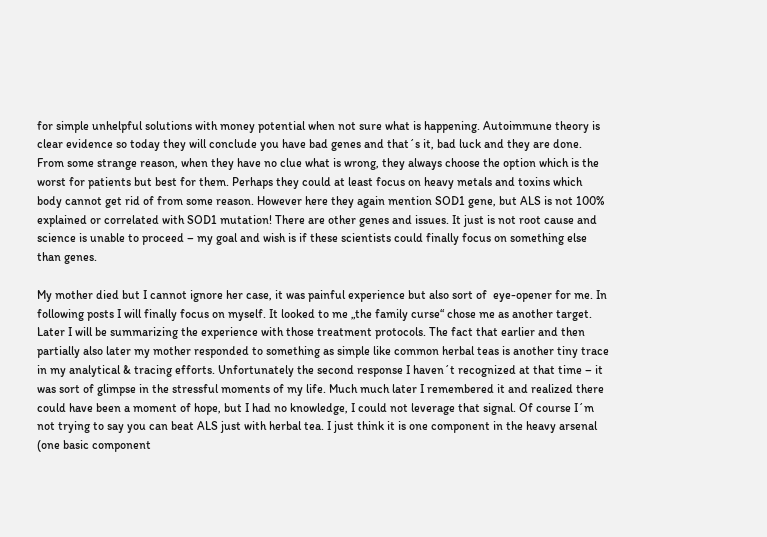for simple unhelpful solutions with money potential when not sure what is happening. Autoimmune theory is clear evidence so today they will conclude you have bad genes and that´s it, bad luck and they are done. From some strange reason, when they have no clue what is wrong, they always choose the option which is the worst for patients but best for them. Perhaps they could at least focus on heavy metals and toxins which body cannot get rid of from some reason. However here they again mention SOD1 gene, but ALS is not 100% explained or correlated with SOD1 mutation! There are other genes and issues. It just is not root cause and science is unable to proceed – my goal and wish is if these scientists could finally focus on something else than genes.

My mother died but I cannot ignore her case, it was painful experience but also sort of  eye-opener for me. In following posts I will finally focus on myself. It looked to me „the family curse“ chose me as another target. Later I will be summarizing the experience with those treatment protocols. The fact that earlier and then partially also later my mother responded to something as simple like common herbal teas is another tiny trace in my analytical & tracing efforts. Unfortunately the second response I haven´t recognized at that time – it was sort of glimpse in the stressful moments of my life. Much much later I remembered it and realized there could have been a moment of hope, but I had no knowledge, I could not leverage that signal. Of course I´m not trying to say you can beat ALS just with herbal tea. I just think it is one component in the heavy arsenal (one basic component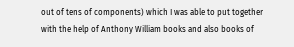out of tens of components) which I was able to put together with the help of Anthony William books and also books of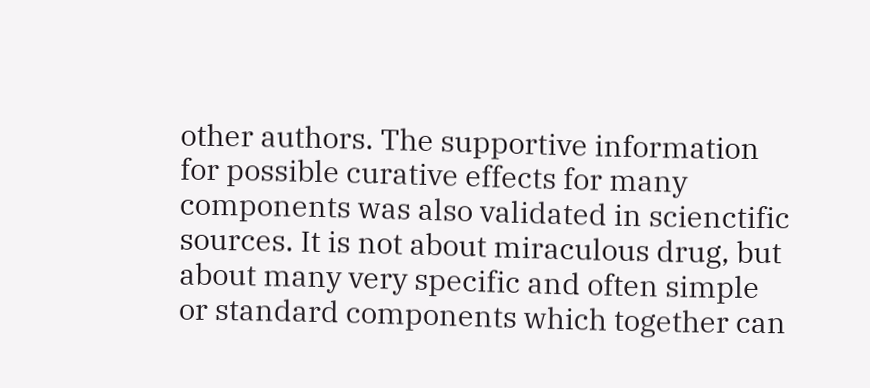other authors. The supportive information for possible curative effects for many components was also validated in scienctific sources. It is not about miraculous drug, but about many very specific and often simple or standard components which together can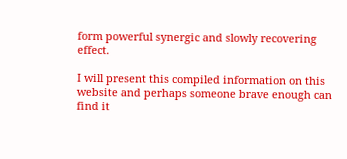form powerful synergic and slowly recovering effect.

I will present this compiled information on this website and perhaps someone brave enough can find it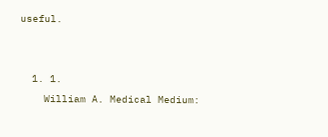useful.


  1. 1.
    William A. Medical Medium: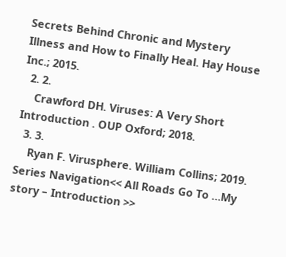Secrets Behind Chronic and Mystery Illness and How to Finally Heal. Hay House Inc.; 2015.
  2. 2.
    Crawford DH. Viruses: A Very Short Introduction . OUP Oxford; 2018.
  3. 3.
    Ryan F. Virusphere. William Collins; 2019.
Series Navigation<< All Roads Go To …My story – Introduction >>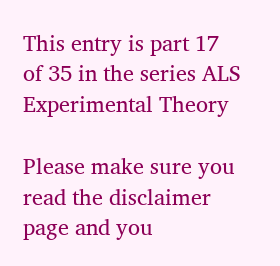This entry is part 17 of 35 in the series ALS Experimental Theory

Please make sure you read the disclaimer page and you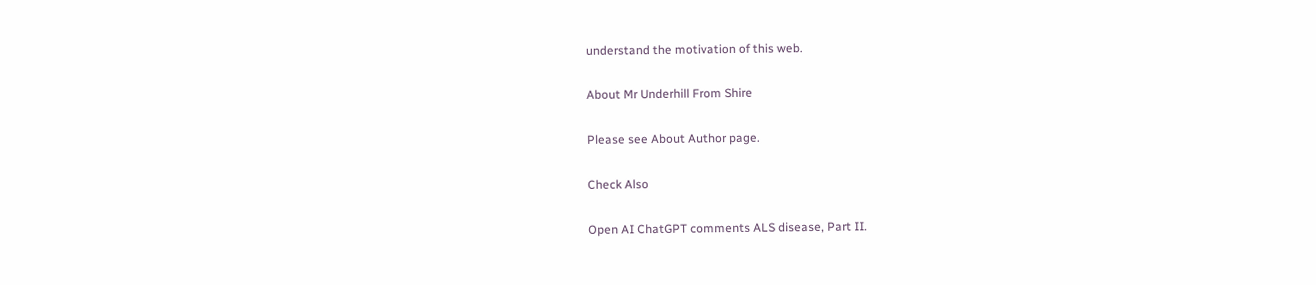understand the motivation of this web.

About Mr Underhill From Shire

Please see About Author page.

Check Also

Open AI ChatGPT comments ALS disease, Part II.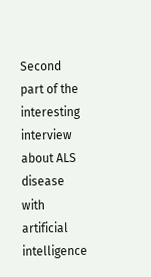Second part of the interesting interview about ALS disease with artificial intelligence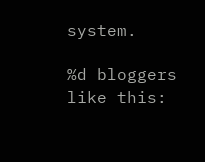system.

%d bloggers like this: